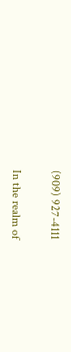(909) 927-4111


In the realm of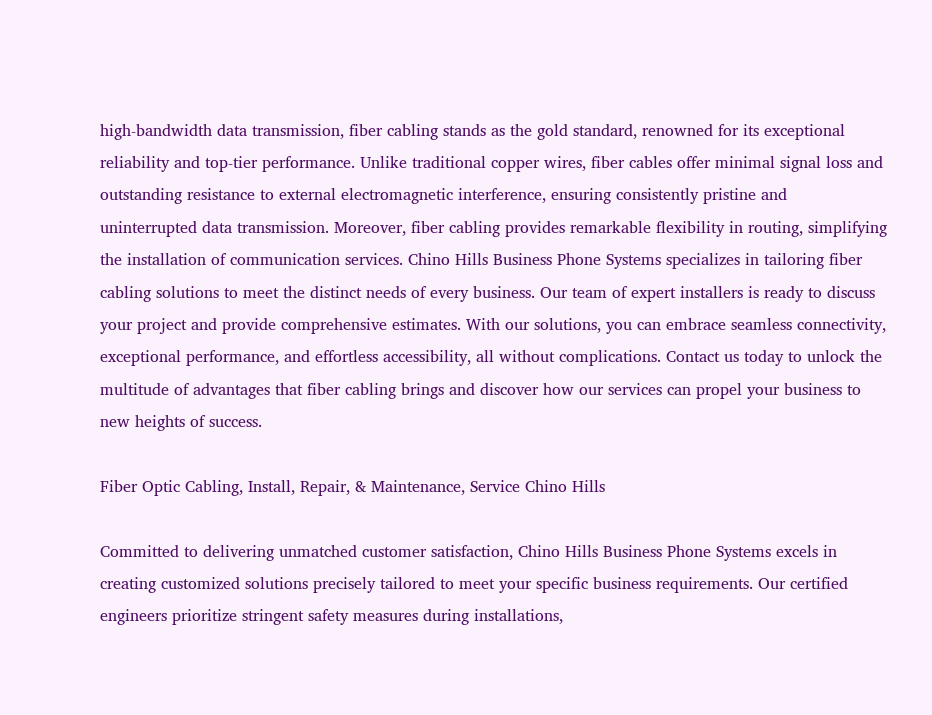high-bandwidth data transmission, fiber cabling stands as the gold standard, renowned for its exceptional reliability and top-tier performance. Unlike traditional copper wires, fiber cables offer minimal signal loss and outstanding resistance to external electromagnetic interference, ensuring consistently pristine and uninterrupted data transmission. Moreover, fiber cabling provides remarkable flexibility in routing, simplifying the installation of communication services. Chino Hills Business Phone Systems specializes in tailoring fiber cabling solutions to meet the distinct needs of every business. Our team of expert installers is ready to discuss your project and provide comprehensive estimates. With our solutions, you can embrace seamless connectivity, exceptional performance, and effortless accessibility, all without complications. Contact us today to unlock the multitude of advantages that fiber cabling brings and discover how our services can propel your business to new heights of success.

Fiber Optic Cabling, Install, Repair, & Maintenance, Service Chino Hills

Committed to delivering unmatched customer satisfaction, Chino Hills Business Phone Systems excels in creating customized solutions precisely tailored to meet your specific business requirements. Our certified engineers prioritize stringent safety measures during installations,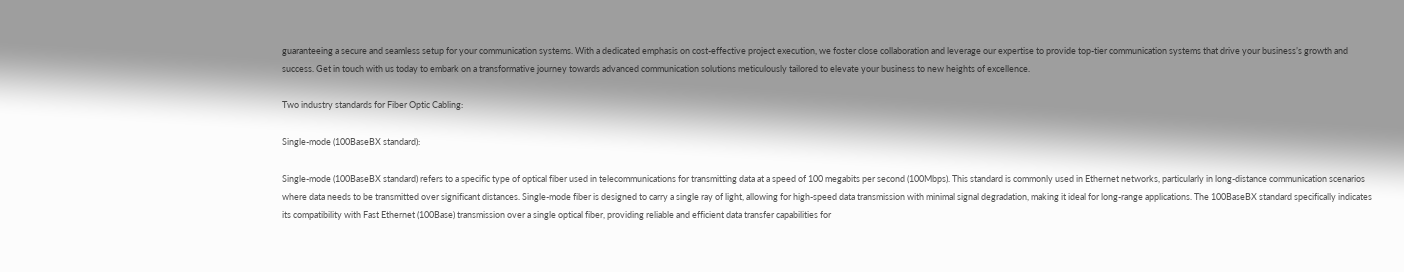guaranteeing a secure and seamless setup for your communication systems. With a dedicated emphasis on cost-effective project execution, we foster close collaboration and leverage our expertise to provide top-tier communication systems that drive your business’s growth and success. Get in touch with us today to embark on a transformative journey towards advanced communication solutions meticulously tailored to elevate your business to new heights of excellence.

Two industry standards for Fiber Optic Cabling:

Single-mode (100BaseBX standard):

Single-mode (100BaseBX standard) refers to a specific type of optical fiber used in telecommunications for transmitting data at a speed of 100 megabits per second (100Mbps). This standard is commonly used in Ethernet networks, particularly in long-distance communication scenarios where data needs to be transmitted over significant distances. Single-mode fiber is designed to carry a single ray of light, allowing for high-speed data transmission with minimal signal degradation, making it ideal for long-range applications. The 100BaseBX standard specifically indicates its compatibility with Fast Ethernet (100Base) transmission over a single optical fiber, providing reliable and efficient data transfer capabilities for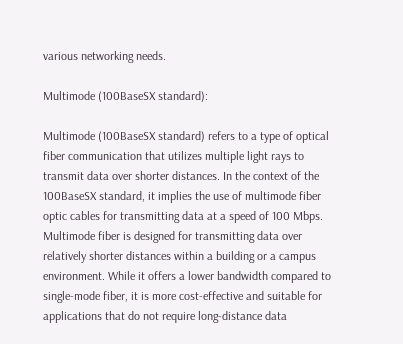various networking needs.

Multimode (100BaseSX standard):

Multimode (100BaseSX standard) refers to a type of optical fiber communication that utilizes multiple light rays to transmit data over shorter distances. In the context of the 100BaseSX standard, it implies the use of multimode fiber optic cables for transmitting data at a speed of 100 Mbps. Multimode fiber is designed for transmitting data over relatively shorter distances within a building or a campus environment. While it offers a lower bandwidth compared to single-mode fiber, it is more cost-effective and suitable for applications that do not require long-distance data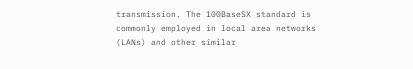transmission. The 100BaseSX standard is commonly employed in local area networks (LANs) and other similar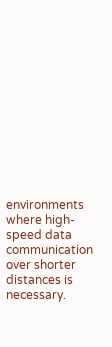environments where high-speed data communication over shorter distances is necessary.